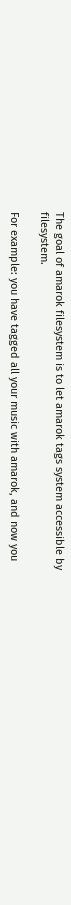The goal of amarok filesystem is to let amarok tags system accessible by filesystem.

For example: you have tagged all your music with amarok, and now you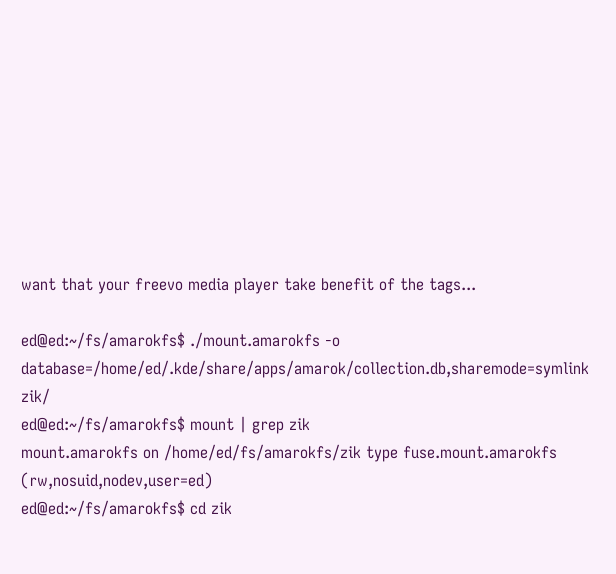want that your freevo media player take benefit of the tags...

ed@ed:~/fs/amarokfs$ ./mount.amarokfs -o database=/home/ed/.kde/share/apps/amarok/collection.db,sharemode=symlink zik/
ed@ed:~/fs/amarokfs$ mount | grep zik
mount.amarokfs on /home/ed/fs/amarokfs/zik type fuse.mount.amarokfs (rw,nosuid,nodev,user=ed)
ed@ed:~/fs/amarokfs$ cd zik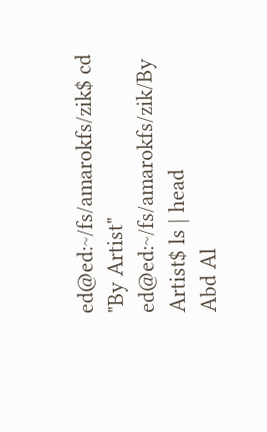ed@ed:~/fs/amarokfs/zik$ cd "By Artist"
ed@ed:~/fs/amarokfs/zik/By Artist$ ls | head
Abd Al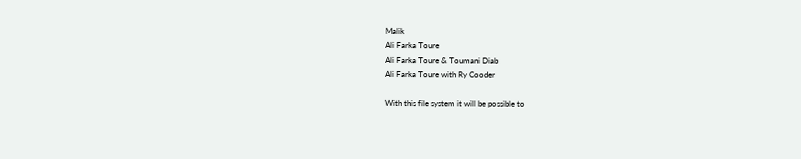Malik
Ali Farka Toure
Ali Farka Toure & Toumani Diab
Ali Farka Toure with Ry Cooder

With this file system it will be possible to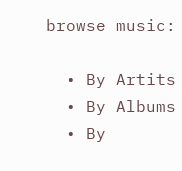browse music:

  • By Artits
  • By Albums
  • By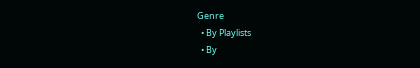Genre
  • By Playlists
  • By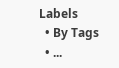Labels
  • By Tags
  • ...